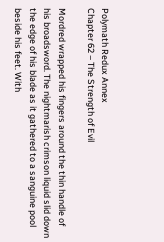Polymath Redux Annex
Chapter 62 – The Strength of Evil

Mordred wrapped his fingers around the thin handle of his broadsword. The nightmarish crimson liquid slid down the edge of his blade as it gathered to a sanguine pool beside his feet. With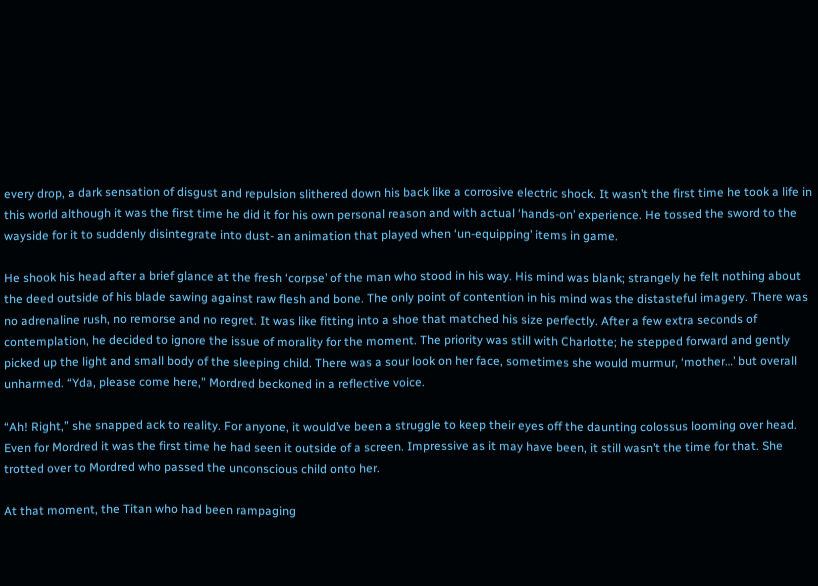every drop, a dark sensation of disgust and repulsion slithered down his back like a corrosive electric shock. It wasn’t the first time he took a life in this world although it was the first time he did it for his own personal reason and with actual ‘hands-on’ experience. He tossed the sword to the wayside for it to suddenly disintegrate into dust- an animation that played when ‘un-equipping’ items in game.

He shook his head after a brief glance at the fresh ‘corpse’ of the man who stood in his way. His mind was blank; strangely he felt nothing about the deed outside of his blade sawing against raw flesh and bone. The only point of contention in his mind was the distasteful imagery. There was no adrenaline rush, no remorse and no regret. It was like fitting into a shoe that matched his size perfectly. After a few extra seconds of contemplation, he decided to ignore the issue of morality for the moment. The priority was still with Charlotte; he stepped forward and gently picked up the light and small body of the sleeping child. There was a sour look on her face, sometimes she would murmur, ‘mother…’ but overall unharmed. “Yda, please come here,” Mordred beckoned in a reflective voice.

“Ah! Right,” she snapped ack to reality. For anyone, it would’ve been a struggle to keep their eyes off the daunting colossus looming over head. Even for Mordred it was the first time he had seen it outside of a screen. Impressive as it may have been, it still wasn’t the time for that. She trotted over to Mordred who passed the unconscious child onto her.

At that moment, the Titan who had been rampaging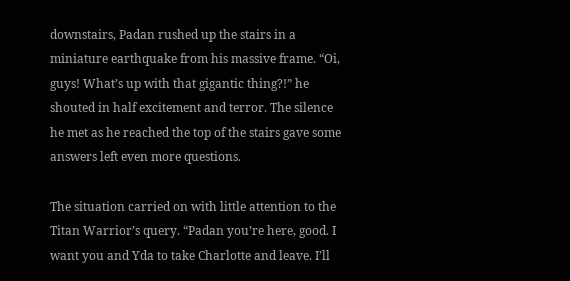downstairs, Padan rushed up the stairs in a miniature earthquake from his massive frame. “Oi, guys! What’s up with that gigantic thing?!” he shouted in half excitement and terror. The silence he met as he reached the top of the stairs gave some answers left even more questions.

The situation carried on with little attention to the Titan Warrior’s query. “Padan you’re here, good. I want you and Yda to take Charlotte and leave. I’ll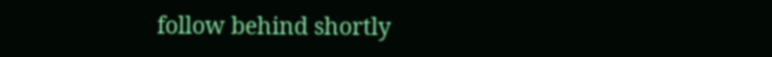follow behind shortly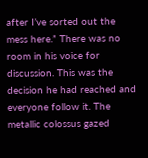after I’ve sorted out the mess here.” There was no room in his voice for discussion. This was the decision he had reached and everyone follow it. The metallic colossus gazed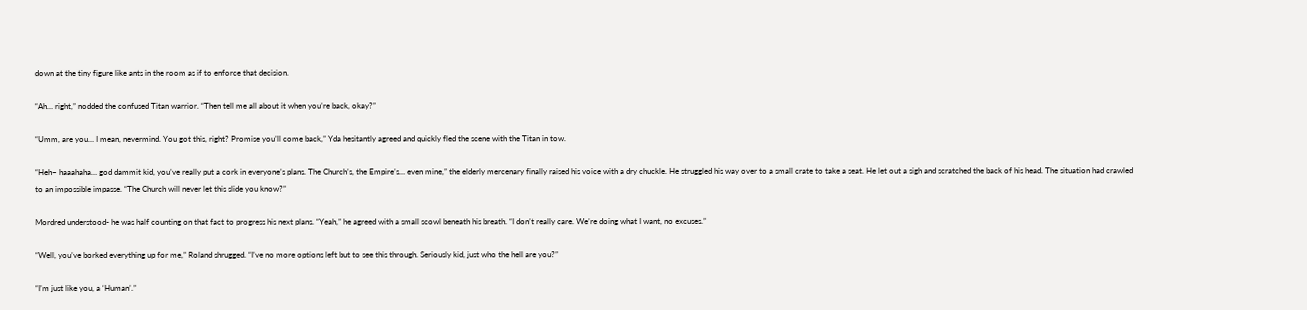down at the tiny figure like ants in the room as if to enforce that decision.

“Ah… right,” nodded the confused Titan warrior. “Then tell me all about it when you’re back, okay?”

“Umm, are you… I mean, nevermind. You got this, right? Promise you’ll come back,” Yda hesitantly agreed and quickly fled the scene with the Titan in tow.

“Heh~ haaahaha… god dammit kid, you’ve really put a cork in everyone’s plans. The Church’s, the Empire’s… even mine,” the elderly mercenary finally raised his voice with a dry chuckle. He struggled his way over to a small crate to take a seat. He let out a sigh and scratched the back of his head. The situation had crawled to an impossible impasse. “The Church will never let this slide you know?”

Mordred understood- he was half counting on that fact to progress his next plans. “Yeah,” he agreed with a small scowl beneath his breath. “I don’t really care. We’re doing what I want, no excuses.”

“Well, you’ve borked everything up for me,” Roland shrugged. “I’ve no more options left but to see this through. Seriously kid, just who the hell are you?”

“I’m just like you, a ‘Human’.”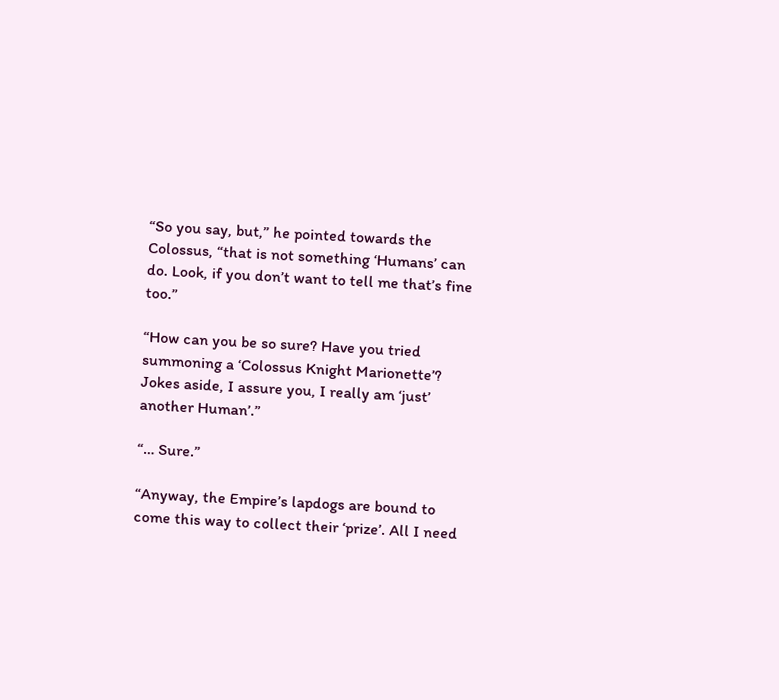“So you say, but,” he pointed towards the Colossus, “that is not something ‘Humans’ can do. Look, if you don’t want to tell me that’s fine too.”

“How can you be so sure? Have you tried summoning a ‘Colossus Knight Marionette’? Jokes aside, I assure you, I really am ‘just’ another Human’.”

“… Sure.”

“Anyway, the Empire’s lapdogs are bound to come this way to collect their ‘prize’. All I need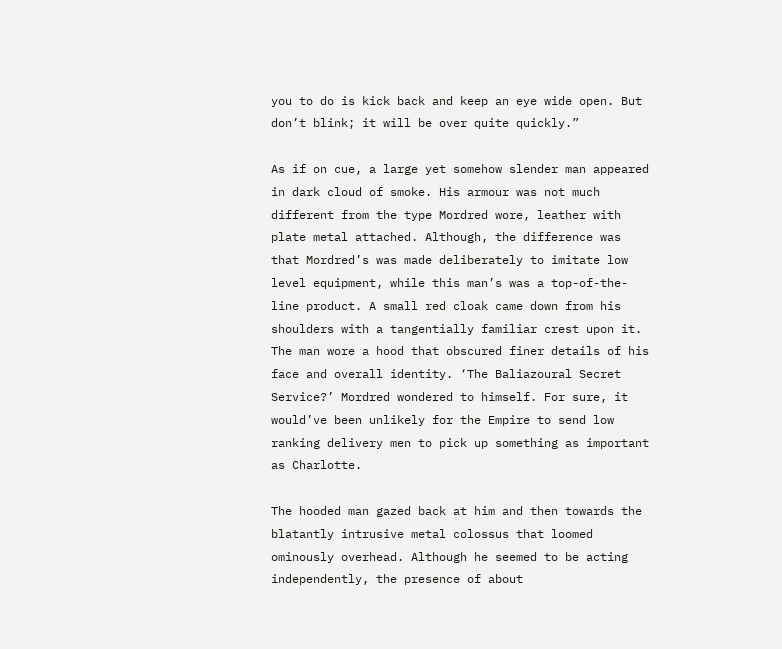you to do is kick back and keep an eye wide open. But don’t blink; it will be over quite quickly.”

As if on cue, a large yet somehow slender man appeared in dark cloud of smoke. His armour was not much different from the type Mordred wore, leather with plate metal attached. Although, the difference was that Mordred’s was made deliberately to imitate low level equipment, while this man’s was a top-of-the-line product. A small red cloak came down from his shoulders with a tangentially familiar crest upon it. The man wore a hood that obscured finer details of his face and overall identity. ‘The Baliazoural Secret Service?’ Mordred wondered to himself. For sure, it would’ve been unlikely for the Empire to send low ranking delivery men to pick up something as important as Charlotte.

The hooded man gazed back at him and then towards the blatantly intrusive metal colossus that loomed ominously overhead. Although he seemed to be acting independently, the presence of about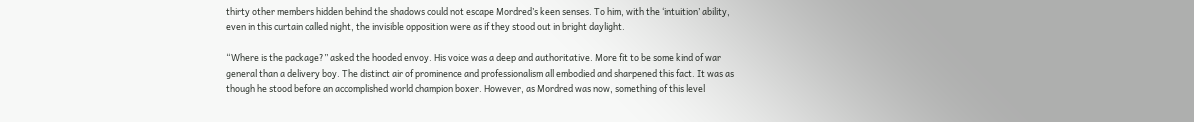thirty other members hidden behind the shadows could not escape Mordred’s keen senses. To him, with the ‘intuition’ ability, even in this curtain called night, the invisible opposition were as if they stood out in bright daylight.

“Where is the package?” asked the hooded envoy. His voice was a deep and authoritative. More fit to be some kind of war general than a delivery boy. The distinct air of prominence and professionalism all embodied and sharpened this fact. It was as though he stood before an accomplished world champion boxer. However, as Mordred was now, something of this level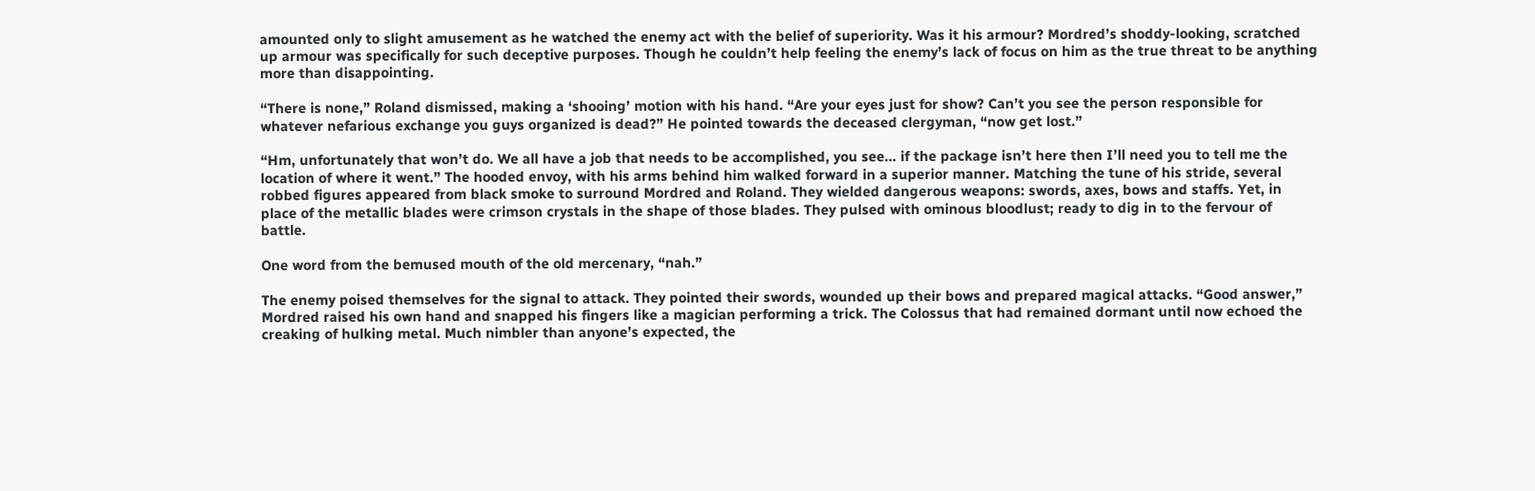amounted only to slight amusement as he watched the enemy act with the belief of superiority. Was it his armour? Mordred’s shoddy-looking, scratched up armour was specifically for such deceptive purposes. Though he couldn’t help feeling the enemy’s lack of focus on him as the true threat to be anything more than disappointing.

“There is none,” Roland dismissed, making a ‘shooing’ motion with his hand. “Are your eyes just for show? Can’t you see the person responsible for whatever nefarious exchange you guys organized is dead?” He pointed towards the deceased clergyman, “now get lost.”

“Hm, unfortunately that won’t do. We all have a job that needs to be accomplished, you see… if the package isn’t here then I’ll need you to tell me the location of where it went.” The hooded envoy, with his arms behind him walked forward in a superior manner. Matching the tune of his stride, several robbed figures appeared from black smoke to surround Mordred and Roland. They wielded dangerous weapons: swords, axes, bows and staffs. Yet, in place of the metallic blades were crimson crystals in the shape of those blades. They pulsed with ominous bloodlust; ready to dig in to the fervour of battle.

One word from the bemused mouth of the old mercenary, “nah.”

The enemy poised themselves for the signal to attack. They pointed their swords, wounded up their bows and prepared magical attacks. “Good answer,” Mordred raised his own hand and snapped his fingers like a magician performing a trick. The Colossus that had remained dormant until now echoed the creaking of hulking metal. Much nimbler than anyone’s expected, the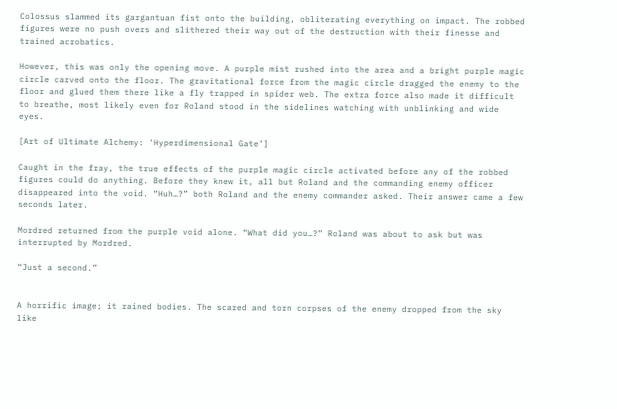Colossus slammed its gargantuan fist onto the building, obliterating everything on impact. The robbed figures were no push overs and slithered their way out of the destruction with their finesse and trained acrobatics.

However, this was only the opening move. A purple mist rushed into the area and a bright purple magic circle carved onto the floor. The gravitational force from the magic circle dragged the enemy to the floor and glued them there like a fly trapped in spider web. The extra force also made it difficult to breathe, most likely even for Roland stood in the sidelines watching with unblinking and wide eyes.

[Art of Ultimate Alchemy: 'Hyperdimensional Gate’]

Caught in the fray, the true effects of the purple magic circle activated before any of the robbed figures could do anything. Before they knew it, all but Roland and the commanding enemy officer disappeared into the void. “Huh…?” both Roland and the enemy commander asked. Their answer came a few seconds later.

Mordred returned from the purple void alone. “What did you…?” Roland was about to ask but was interrupted by Mordred.

“Just a second.”


A horrific image; it rained bodies. The scared and torn corpses of the enemy dropped from the sky like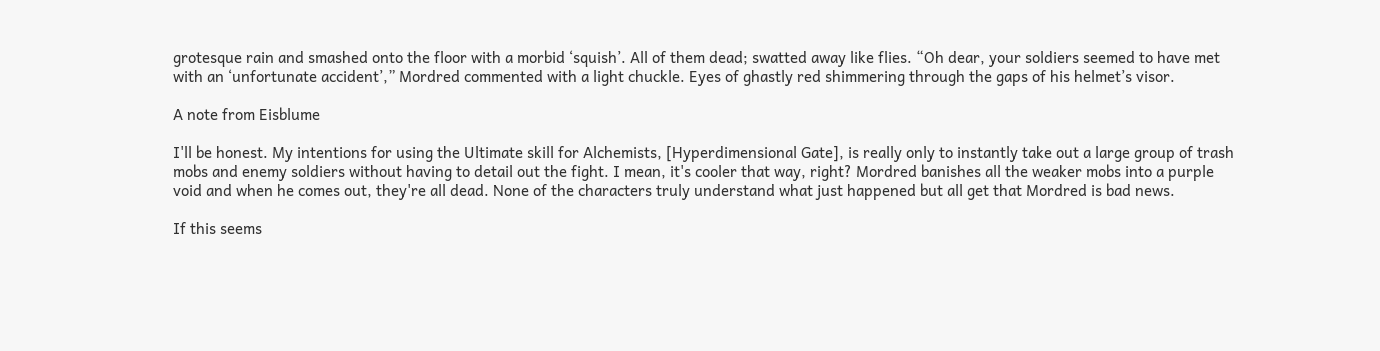grotesque rain and smashed onto the floor with a morbid ‘squish’. All of them dead; swatted away like flies. “Oh dear, your soldiers seemed to have met with an ‘unfortunate accident’,” Mordred commented with a light chuckle. Eyes of ghastly red shimmering through the gaps of his helmet’s visor.

A note from Eisblume

I'll be honest. My intentions for using the Ultimate skill for Alchemists, [Hyperdimensional Gate], is really only to instantly take out a large group of trash mobs and enemy soldiers without having to detail out the fight. I mean, it's cooler that way, right? Mordred banishes all the weaker mobs into a purple void and when he comes out, they're all dead. None of the characters truly understand what just happened but all get that Mordred is bad news.

If this seems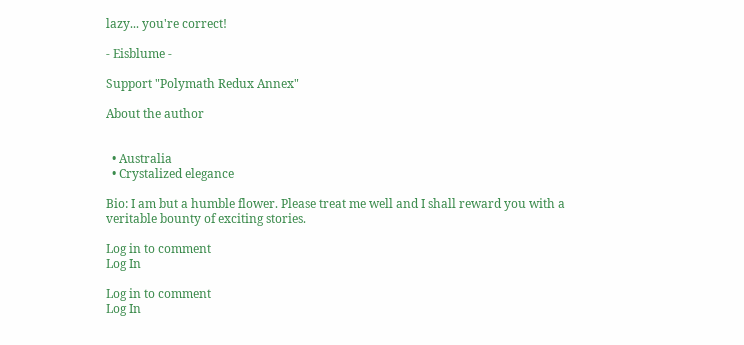lazy... you're correct!

- Eisblume -

Support "Polymath Redux Annex"

About the author


  • Australia
  • Crystalized elegance

Bio: I am but a humble flower. Please treat me well and I shall reward you with a veritable bounty of exciting stories.

Log in to comment
Log In

Log in to comment
Log In